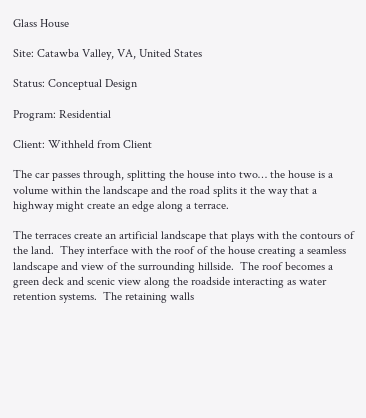Glass House

Site: Catawba Valley, VA, United States

Status: Conceptual Design

Program: Residential

Client: Withheld from Client

The car passes through, splitting the house into two… the house is a volume within the landscape and the road splits it the way that a highway might create an edge along a terrace.

The terraces create an artificial landscape that plays with the contours of the land.  They interface with the roof of the house creating a seamless landscape and view of the surrounding hillside.  The roof becomes a green deck and scenic view along the roadside interacting as water retention systems.  The retaining walls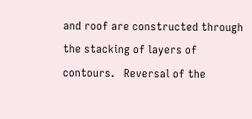and roof are constructed through the stacking of layers of contours.   Reversal of the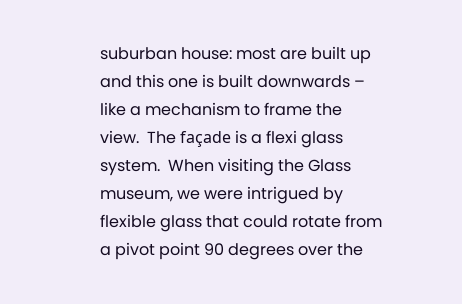suburban house: most are built up and this one is built downwards – like a mechanism to frame the view.  The façade is a flexi glass system.  When visiting the Glass museum, we were intrigued by flexible glass that could rotate from a pivot point 90 degrees over the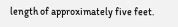length of approximately five feet.